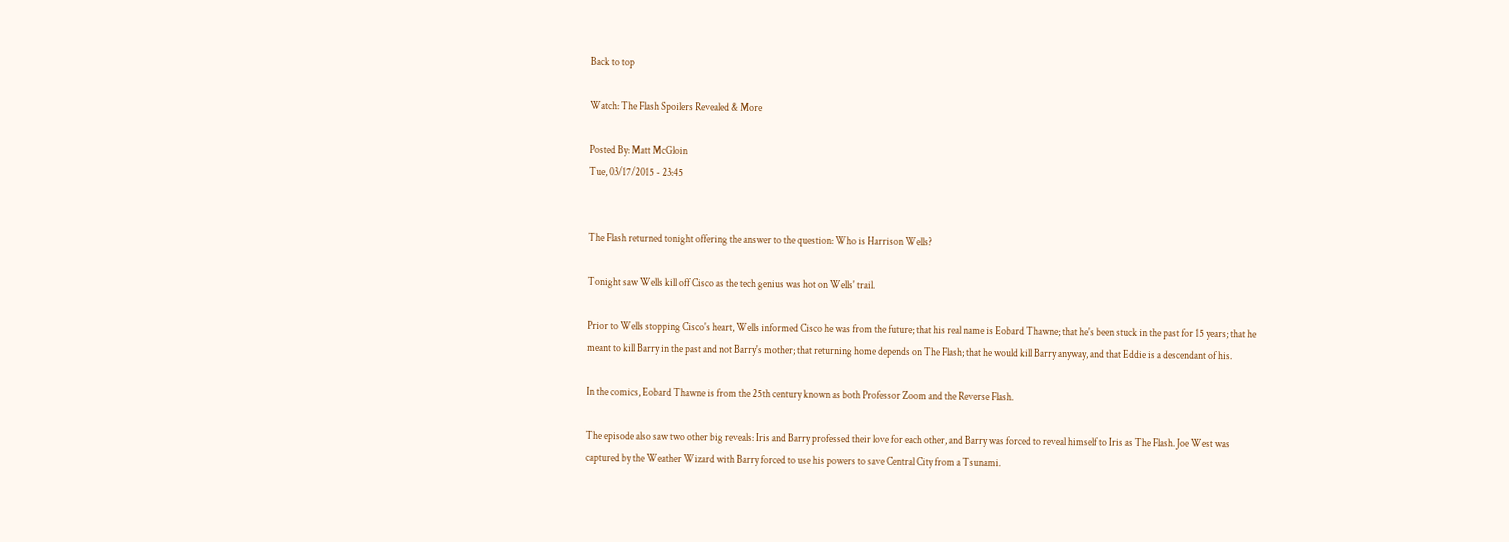Back to top

Watch: The Flash Spoilers Revealed & More

Posted By: Matt McGloin
Tue, 03/17/2015 - 23:45


The Flash returned tonight offering the answer to the question: Who is Harrison Wells?

Tonight saw Wells kill off Cisco as the tech genius was hot on Wells' trail.

Prior to Wells stopping Cisco's heart, Wells informed Cisco he was from the future; that his real name is Eobard Thawne; that he's been stuck in the past for 15 years; that he meant to kill Barry in the past and not Barry's mother; that returning home depends on The Flash; that he would kill Barry anyway, and that Eddie is a descendant of his.

In the comics, Eobard Thawne is from the 25th century known as both Professor Zoom and the Reverse Flash.

The episode also saw two other big reveals: Iris and Barry professed their love for each other, and Barry was forced to reveal himself to Iris as The Flash. Joe West was captured by the Weather Wizard with Barry forced to use his powers to save Central City from a Tsunami.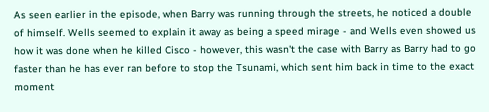As seen earlier in the episode, when Barry was running through the streets, he noticed a double of himself. Wells seemed to explain it away as being a speed mirage - and Wells even showed us how it was done when he killed Cisco - however, this wasn't the case with Barry as Barry had to go faster than he has ever ran before to stop the Tsunami, which sent him back in time to the exact moment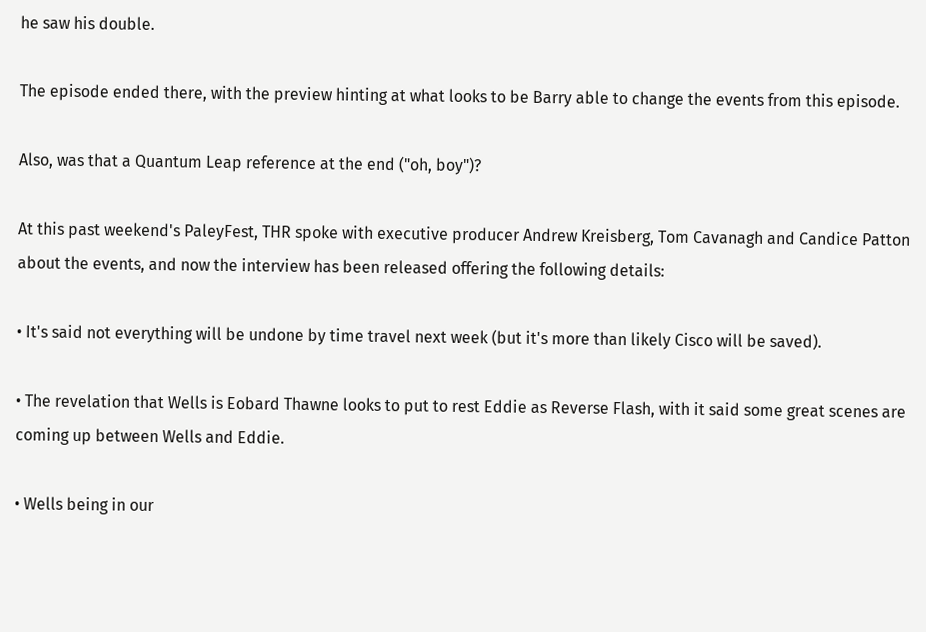he saw his double.

The episode ended there, with the preview hinting at what looks to be Barry able to change the events from this episode.

Also, was that a Quantum Leap reference at the end ("oh, boy")?

At this past weekend's PaleyFest, THR spoke with executive producer Andrew Kreisberg, Tom Cavanagh and Candice Patton about the events, and now the interview has been released offering the following details:

• It's said not everything will be undone by time travel next week (but it's more than likely Cisco will be saved).

• The revelation that Wells is Eobard Thawne looks to put to rest Eddie as Reverse Flash, with it said some great scenes are coming up between Wells and Eddie.

• Wells being in our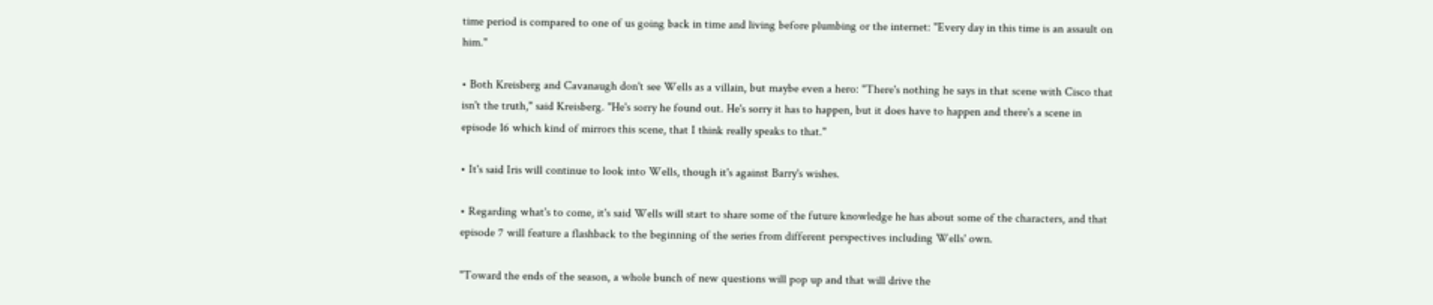time period is compared to one of us going back in time and living before plumbing or the internet: "Every day in this time is an assault on him."

• Both Kreisberg and Cavanaugh don't see Wells as a villain, but maybe even a hero: "There's nothing he says in that scene with Cisco that isn't the truth," said Kreisberg. "He's sorry he found out. He's sorry it has to happen, but it does have to happen and there's a scene in episode 16 which kind of mirrors this scene, that I think really speaks to that."

• It's said Iris will continue to look into Wells, though it's against Barry's wishes.

• Regarding what's to come, it's said Wells will start to share some of the future knowledge he has about some of the characters, and that episode 7 will feature a flashback to the beginning of the series from different perspectives including Wells' own.

"Toward the ends of the season, a whole bunch of new questions will pop up and that will drive the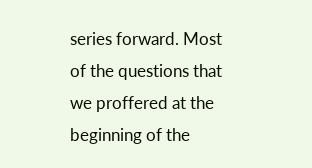series forward. Most of the questions that we proffered at the beginning of the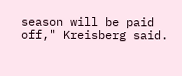season will be paid off," Kreisberg said.